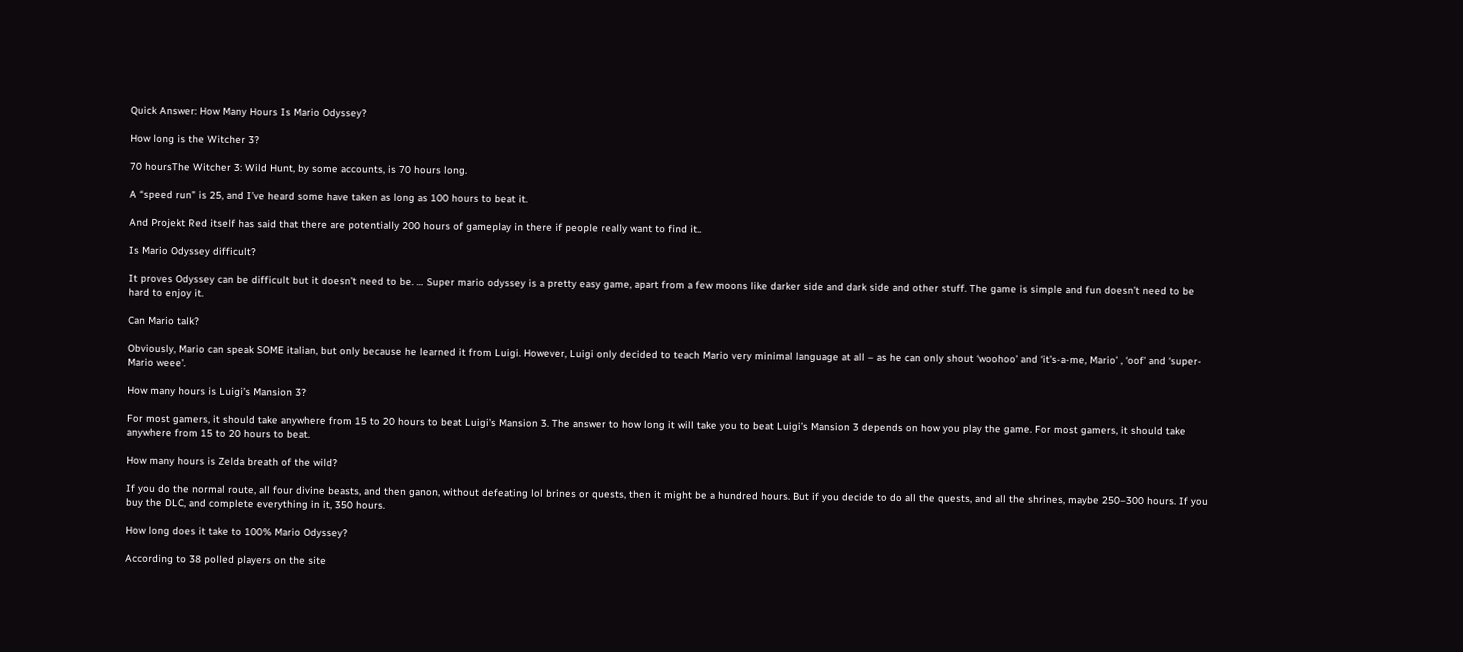Quick Answer: How Many Hours Is Mario Odyssey?

How long is the Witcher 3?

70 hoursThe Witcher 3: Wild Hunt, by some accounts, is 70 hours long.

A “speed run” is 25, and I’ve heard some have taken as long as 100 hours to beat it.

And Projekt Red itself has said that there are potentially 200 hours of gameplay in there if people really want to find it..

Is Mario Odyssey difficult?

It proves Odyssey can be difficult but it doesn’t need to be. … Super mario odyssey is a pretty easy game, apart from a few moons like darker side and dark side and other stuff. The game is simple and fun doesn’t need to be hard to enjoy it.

Can Mario talk?

Obviously, Mario can speak SOME italian, but only because he learned it from Luigi. However, Luigi only decided to teach Mario very minimal language at all – as he can only shout ‘woohoo’ and ‘it’s-a-me, Mario’ , ‘oof’ and ‘super-Mario weee’.

How many hours is Luigi’s Mansion 3?

For most gamers, it should take anywhere from 15 to 20 hours to beat Luigi’s Mansion 3. The answer to how long it will take you to beat Luigi’s Mansion 3 depends on how you play the game. For most gamers, it should take anywhere from 15 to 20 hours to beat.

How many hours is Zelda breath of the wild?

If you do the normal route, all four divine beasts, and then ganon, without defeating lol brines or quests, then it might be a hundred hours. But if you decide to do all the quests, and all the shrines, maybe 250–300 hours. If you buy the DLC, and complete everything in it, 350 hours.

How long does it take to 100% Mario Odyssey?

According to 38 polled players on the site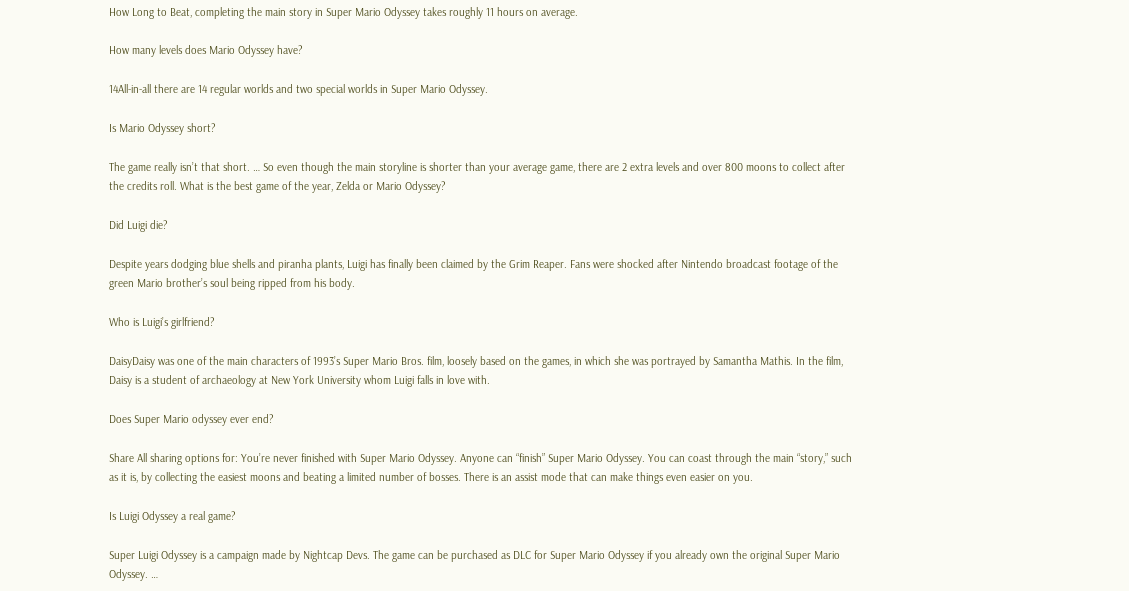How Long to Beat, completing the main story in Super Mario Odyssey takes roughly 11 hours on average.

How many levels does Mario Odyssey have?

14All-in-all there are 14 regular worlds and two special worlds in Super Mario Odyssey.

Is Mario Odyssey short?

The game really isn’t that short. … So even though the main storyline is shorter than your average game, there are 2 extra levels and over 800 moons to collect after the credits roll. What is the best game of the year, Zelda or Mario Odyssey?

Did Luigi die?

Despite years dodging blue shells and piranha plants, Luigi has finally been claimed by the Grim Reaper. Fans were shocked after Nintendo broadcast footage of the green Mario brother’s soul being ripped from his body.

Who is Luigi’s girlfriend?

DaisyDaisy was one of the main characters of 1993’s Super Mario Bros. film, loosely based on the games, in which she was portrayed by Samantha Mathis. In the film, Daisy is a student of archaeology at New York University whom Luigi falls in love with.

Does Super Mario odyssey ever end?

Share All sharing options for: You’re never finished with Super Mario Odyssey. Anyone can “finish” Super Mario Odyssey. You can coast through the main “story,” such as it is, by collecting the easiest moons and beating a limited number of bosses. There is an assist mode that can make things even easier on you.

Is Luigi Odyssey a real game?

Super Luigi Odyssey is a campaign made by Nightcap Devs. The game can be purchased as DLC for Super Mario Odyssey if you already own the original Super Mario Odyssey. …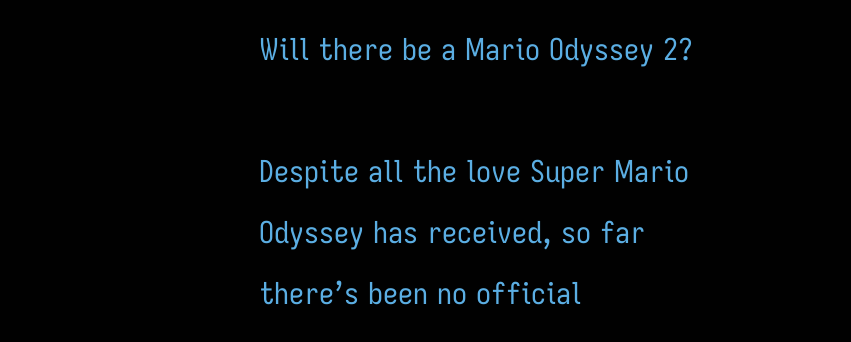Will there be a Mario Odyssey 2?

Despite all the love Super Mario Odyssey has received, so far there’s been no official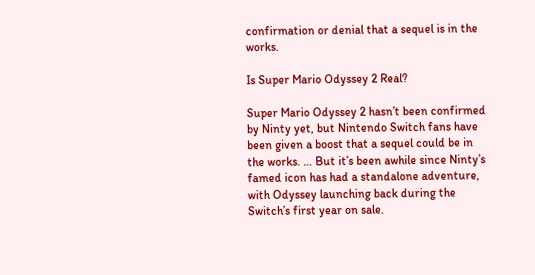confirmation or denial that a sequel is in the works.

Is Super Mario Odyssey 2 Real?

Super Mario Odyssey 2 hasn’t been confirmed by Ninty yet, but Nintendo Switch fans have been given a boost that a sequel could be in the works. … But it’s been awhile since Ninty’s famed icon has had a standalone adventure, with Odyssey launching back during the Switch’s first year on sale.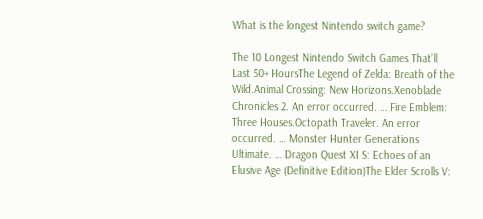What is the longest Nintendo switch game?

The 10 Longest Nintendo Switch Games That’ll Last 50+ HoursThe Legend of Zelda: Breath of the Wild.Animal Crossing: New Horizons.Xenoblade Chronicles 2. An error occurred. … Fire Emblem: Three Houses.Octopath Traveler. An error occurred. … Monster Hunter Generations Ultimate. … Dragon Quest XI S: Echoes of an Elusive Age (Definitive Edition)The Elder Scrolls V: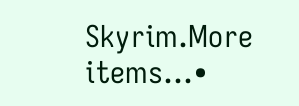Skyrim.More items…•